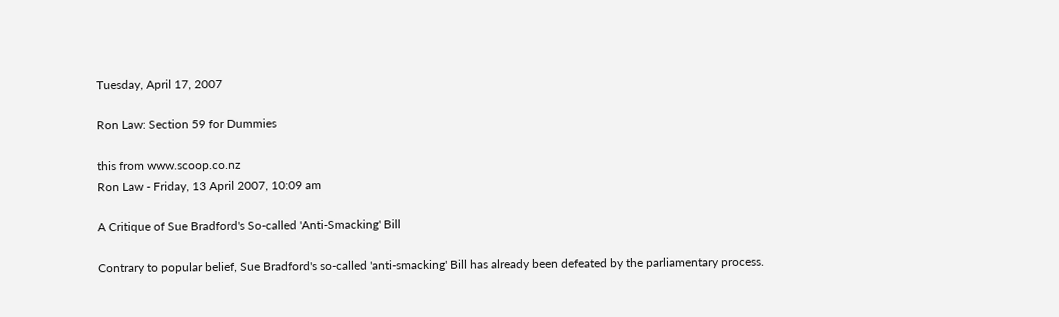Tuesday, April 17, 2007

Ron Law: Section 59 for Dummies

this from www.scoop.co.nz
Ron Law - Friday, 13 April 2007, 10:09 am

A Critique of Sue Bradford's So-called 'Anti-Smacking' Bill

Contrary to popular belief, Sue Bradford's so-called 'anti-smacking' Bill has already been defeated by the parliamentary process.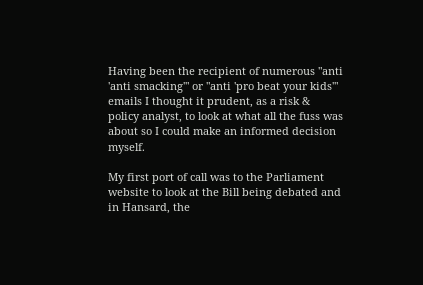Having been the recipient of numerous "anti 'anti smacking'" or "anti 'pro beat your kids'" emails I thought it prudent, as a risk & policy analyst, to look at what all the fuss was about so I could make an informed decision myself.

My first port of call was to the Parliament website to look at the Bill being debated and in Hansard, the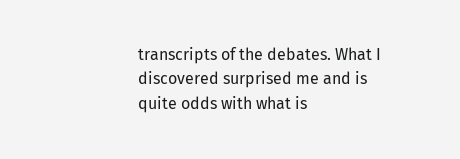transcripts of the debates. What I discovered surprised me and is quite odds with what is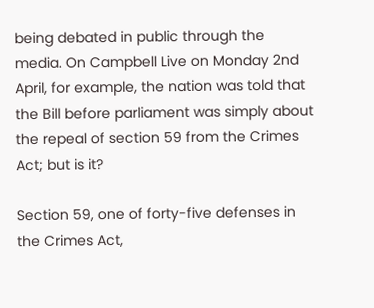being debated in public through the media. On Campbell Live on Monday 2nd April, for example, the nation was told that the Bill before parliament was simply about the repeal of section 59 from the Crimes Act; but is it?

Section 59, one of forty-five defenses in the Crimes Act,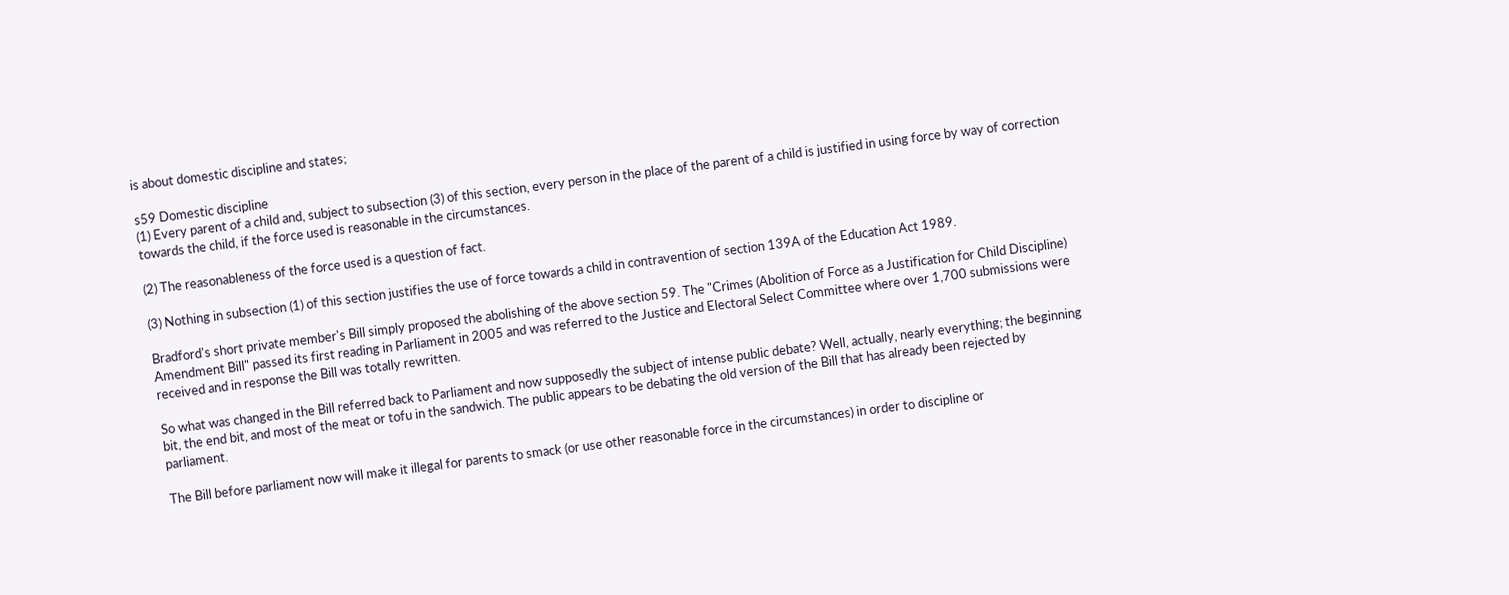is about domestic discipline and states;

s59 Domestic discipline
(1) Every parent of a child and, subject to subsection (3) of this section, every person in the place of the parent of a child is justified in using force by way of correction towards the child, if the force used is reasonable in the circumstances.

(2) The reasonableness of the force used is a question of fact.

(3) Nothing in subsection (1) of this section justifies the use of force towards a child in contravention of section 139A of the Education Act 1989.

Bradford's short private member's Bill simply proposed the abolishing of the above section 59. The "Crimes (Abolition of Force as a Justification for Child Discipline) Amendment Bill" passed its first reading in Parliament in 2005 and was referred to the Justice and Electoral Select Committee where over 1,700 submissions were received and in response the Bill was totally rewritten.

So what was changed in the Bill referred back to Parliament and now supposedly the subject of intense public debate? Well, actually, nearly everything; the beginning bit, the end bit, and most of the meat or tofu in the sandwich. The public appears to be debating the old version of the Bill that has already been rejected by parliament.

The Bill before parliament now will make it illegal for parents to smack (or use other reasonable force in the circumstances) in order to discipline or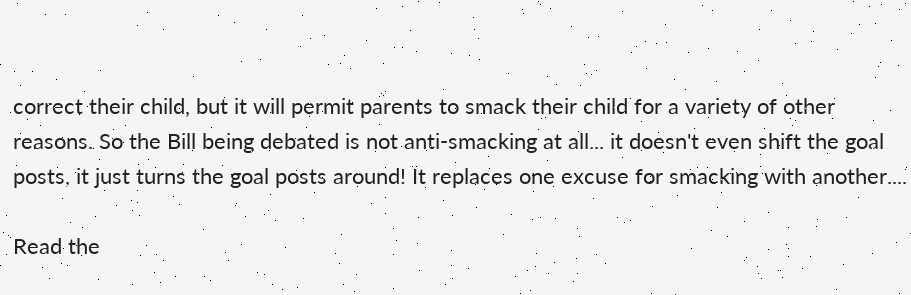correct their child, but it will permit parents to smack their child for a variety of other reasons. So the Bill being debated is not anti-smacking at all... it doesn't even shift the goal posts, it just turns the goal posts around! It replaces one excuse for smacking with another....

Read the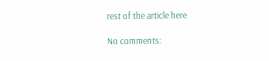rest of the article here

No comments: